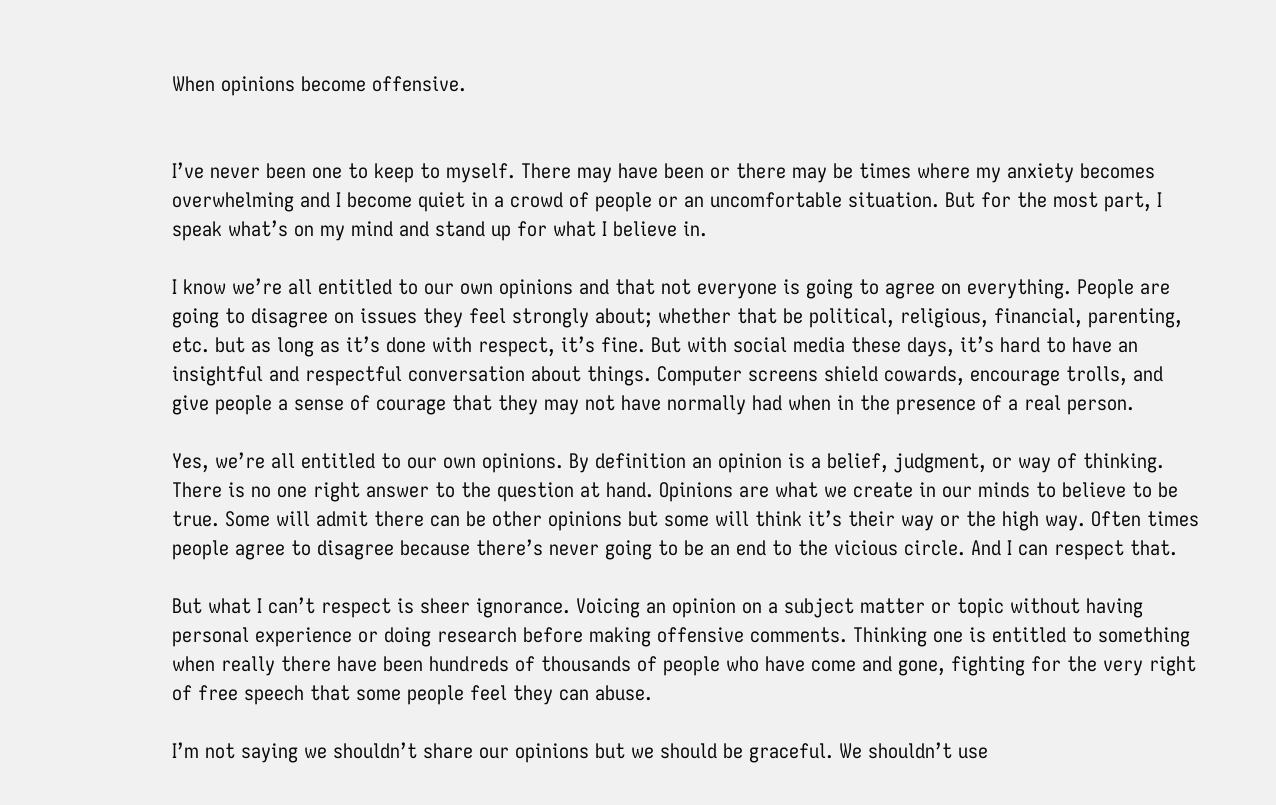When opinions become offensive.


I’ve never been one to keep to myself. There may have been or there may be times where my anxiety becomes overwhelming and I become quiet in a crowd of people or an uncomfortable situation. But for the most part, I speak what’s on my mind and stand up for what I believe in.

I know we’re all entitled to our own opinions and that not everyone is going to agree on everything. People are going to disagree on issues they feel strongly about; whether that be political, religious, financial, parenting, etc. but as long as it’s done with respect, it’s fine. But with social media these days, it’s hard to have an insightful and respectful conversation about things. Computer screens shield cowards, encourage trolls, and give people a sense of courage that they may not have normally had when in the presence of a real person.

Yes, we’re all entitled to our own opinions. By definition an opinion is a belief, judgment, or way of thinking. There is no one right answer to the question at hand. Opinions are what we create in our minds to believe to be true. Some will admit there can be other opinions but some will think it’s their way or the high way. Often times people agree to disagree because there’s never going to be an end to the vicious circle. And I can respect that.

But what I can’t respect is sheer ignorance. Voicing an opinion on a subject matter or topic without having personal experience or doing research before making offensive comments. Thinking one is entitled to something when really there have been hundreds of thousands of people who have come and gone, fighting for the very right of free speech that some people feel they can abuse.

I’m not saying we shouldn’t share our opinions but we should be graceful. We shouldn’t use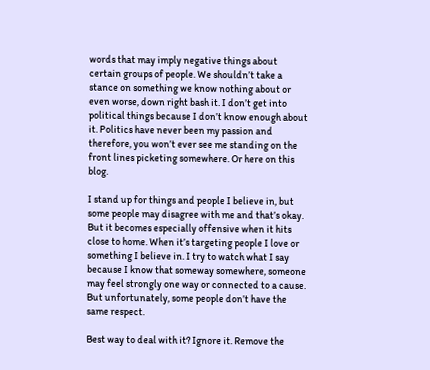words that may imply negative things about certain groups of people. We shouldn’t take a stance on something we know nothing about or even worse, down right bash it. I don’t get into political things because I don’t know enough about it. Politics have never been my passion and therefore, you won’t ever see me standing on the front lines picketing somewhere. Or here on this blog.

I stand up for things and people I believe in, but some people may disagree with me and that’s okay. But it becomes especially offensive when it hits close to home. When it’s targeting people I love or something I believe in. I try to watch what I say because I know that someway somewhere, someone may feel strongly one way or connected to a cause. But unfortunately, some people don’t have the same respect.

Best way to deal with it? Ignore it. Remove the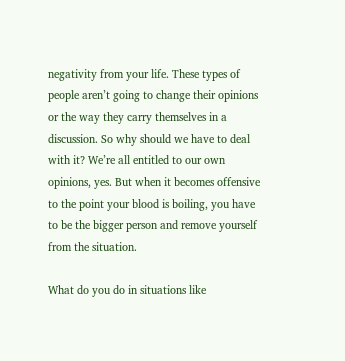negativity from your life. These types of people aren’t going to change their opinions or the way they carry themselves in a discussion. So why should we have to deal with it? We’re all entitled to our own opinions, yes. But when it becomes offensive to the point your blood is boiling, you have to be the bigger person and remove yourself from the situation.

What do you do in situations like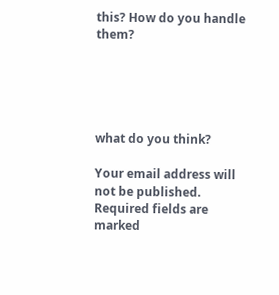this? How do you handle them?





what do you think?

Your email address will not be published. Required fields are marked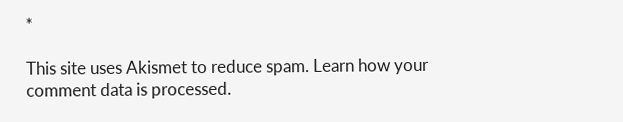*

This site uses Akismet to reduce spam. Learn how your comment data is processed.